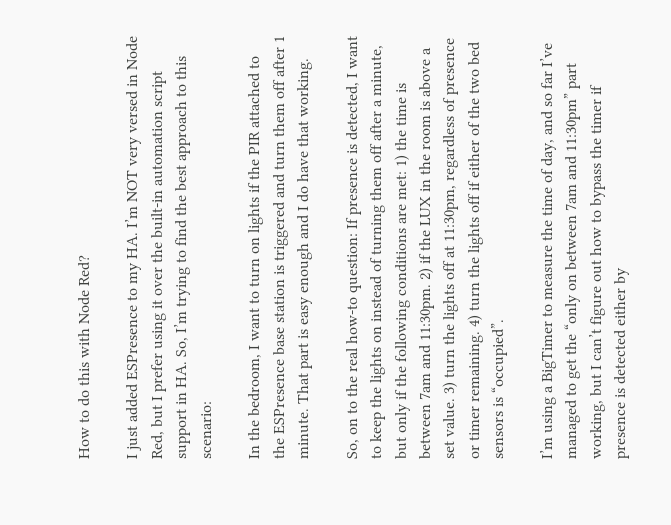How to do this with Node Red?

I just added ESPresence to my HA. I’m NOT very versed in Node Red, but I prefer using it over the built-in automation script support in HA. So, I’m trying to find the best approach to this scenario:

In the bedroom, I want to turn on lights if the PIR attached to the ESPresence base station is triggered and turn them off after 1 minute. That part is easy enough and I do have that working.

So, on to the real how-to question: If presence is detected, I want to keep the lights on instead of turning them off after a minute, but only if the following conditions are met: 1) the time is between 7am and 11:30pm. 2) if the LUX in the room is above a set value. 3) turn the lights off at 11:30pm, regardless of presence or timer remaining. 4) turn the lights off if either of the two bed sensors is “occupied”.

I’m using a BigTimer to measure the time of day, and so far I’ve managed to get the “only on between 7am and 11:30pm” part working, but I can’t figure out how to bypass the timer if presence is detected either by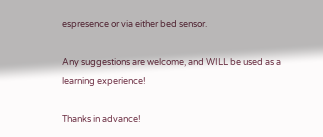espresence or via either bed sensor.

Any suggestions are welcome, and WILL be used as a learning experience!

Thanks in advance!